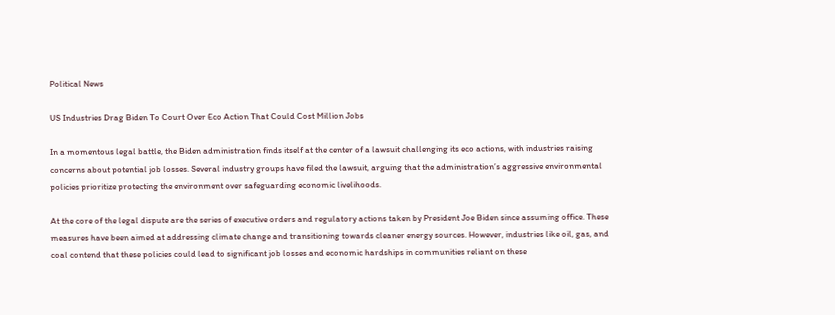Political News

US Industries Drag Biden To Court Over Eco Action That Could Cost Million Jobs

In a momentous legal battle, the Biden administration finds itself at the center of a lawsuit challenging its eco actions, with industries raising concerns about potential job losses. Several industry groups have filed the lawsuit, arguing that the administration’s aggressive environmental policies prioritize protecting the environment over safeguarding economic livelihoods.

At the core of the legal dispute are the series of executive orders and regulatory actions taken by President Joe Biden since assuming office. These measures have been aimed at addressing climate change and transitioning towards cleaner energy sources. However, industries like oil, gas, and coal contend that these policies could lead to significant job losses and economic hardships in communities reliant on these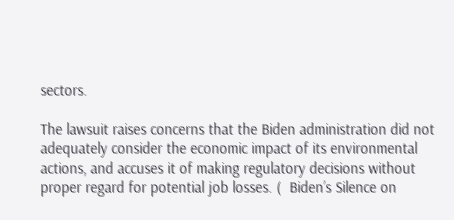sectors.

The lawsuit raises concerns that the Biden administration did not adequately consider the economic impact of its environmental actions, and accuses it of making regulatory decisions without proper regard for potential job losses. (  Biden’s Silence on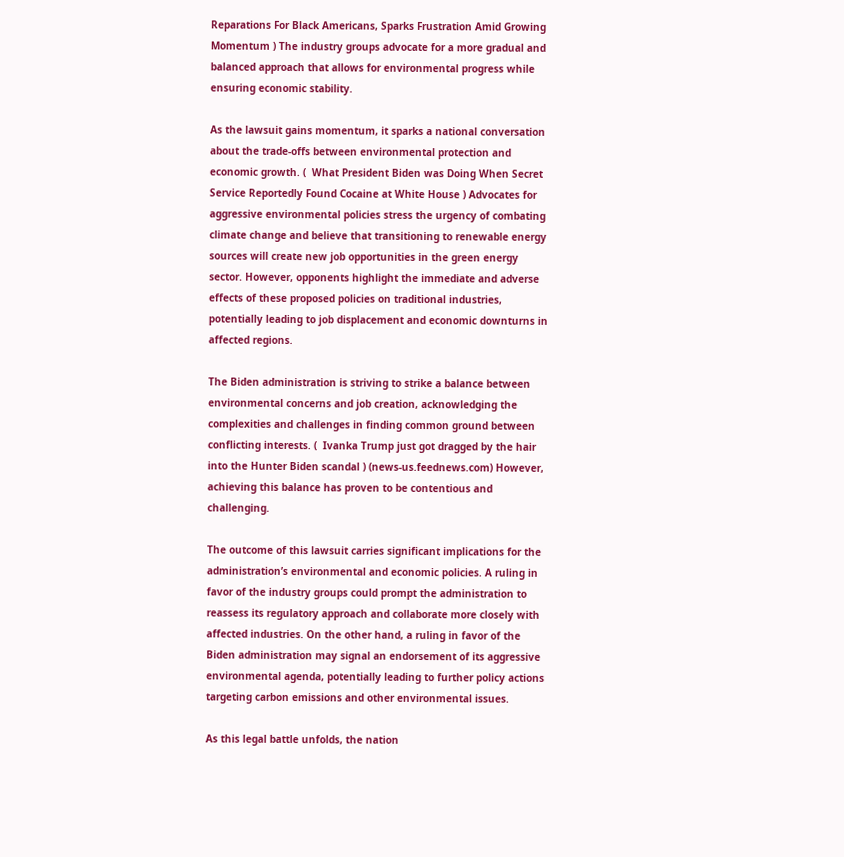Reparations For Black Americans, Sparks Frustration Amid Growing Momentum ) The industry groups advocate for a more gradual and balanced approach that allows for environmental progress while ensuring economic stability.

As the lawsuit gains momentum, it sparks a national conversation about the trade-offs between environmental protection and economic growth. (  What President Biden was Doing When Secret Service Reportedly Found Cocaine at White House ) Advocates for aggressive environmental policies stress the urgency of combating climate change and believe that transitioning to renewable energy sources will create new job opportunities in the green energy sector. However, opponents highlight the immediate and adverse effects of these proposed policies on traditional industries, potentially leading to job displacement and economic downturns in affected regions.

The Biden administration is striving to strike a balance between environmental concerns and job creation, acknowledging the complexities and challenges in finding common ground between conflicting interests. (  Ivanka Trump just got dragged by the hair into the Hunter Biden scandal ) (news-us.feednews.com) However, achieving this balance has proven to be contentious and challenging.

The outcome of this lawsuit carries significant implications for the administration’s environmental and economic policies. A ruling in favor of the industry groups could prompt the administration to reassess its regulatory approach and collaborate more closely with affected industries. On the other hand, a ruling in favor of the Biden administration may signal an endorsement of its aggressive environmental agenda, potentially leading to further policy actions targeting carbon emissions and other environmental issues.

As this legal battle unfolds, the nation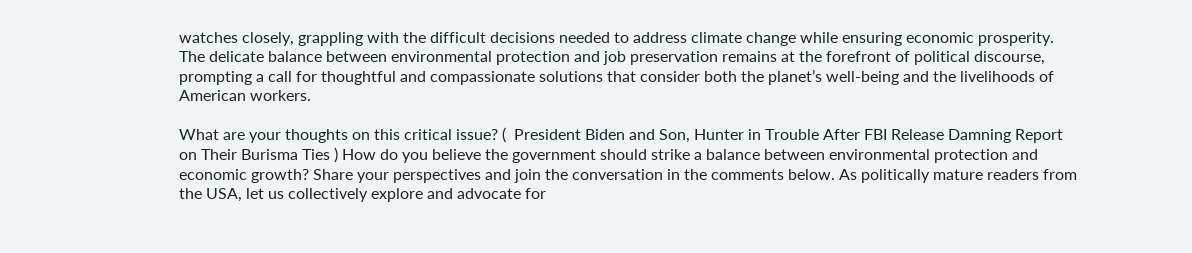watches closely, grappling with the difficult decisions needed to address climate change while ensuring economic prosperity. The delicate balance between environmental protection and job preservation remains at the forefront of political discourse, prompting a call for thoughtful and compassionate solutions that consider both the planet’s well-being and the livelihoods of American workers.

What are your thoughts on this critical issue? (  President Biden and Son, Hunter in Trouble After FBI Release Damning Report on Their Burisma Ties ) How do you believe the government should strike a balance between environmental protection and economic growth? Share your perspectives and join the conversation in the comments below. As politically mature readers from the USA, let us collectively explore and advocate for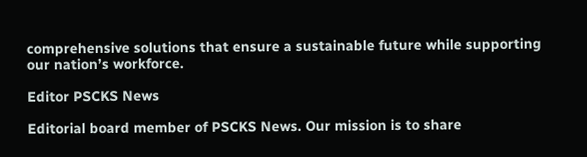comprehensive solutions that ensure a sustainable future while supporting our nation’s workforce.

Editor PSCKS News

Editorial board member of PSCKS News. Our mission is to share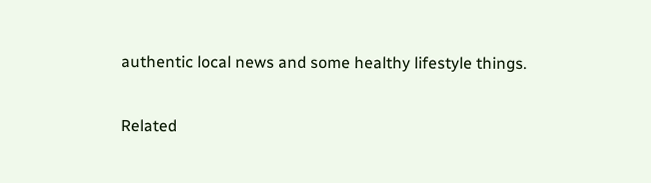authentic local news and some healthy lifestyle things.

Related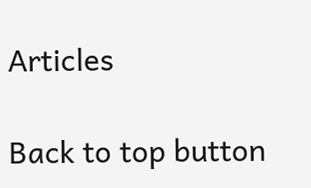Articles

Back to top button